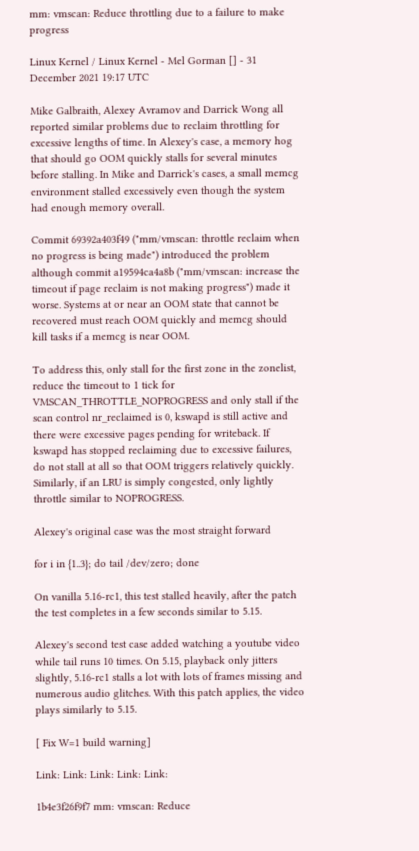mm: vmscan: Reduce throttling due to a failure to make progress

Linux Kernel / Linux Kernel - Mel Gorman [] - 31 December 2021 19:17 UTC

Mike Galbraith, Alexey Avramov and Darrick Wong all reported similar problems due to reclaim throttling for excessive lengths of time. In Alexey's case, a memory hog that should go OOM quickly stalls for several minutes before stalling. In Mike and Darrick's cases, a small memcg environment stalled excessively even though the system had enough memory overall.

Commit 69392a403f49 ("mm/vmscan: throttle reclaim when no progress is being made") introduced the problem although commit a19594ca4a8b ("mm/vmscan: increase the timeout if page reclaim is not making progress") made it worse. Systems at or near an OOM state that cannot be recovered must reach OOM quickly and memcg should kill tasks if a memcg is near OOM.

To address this, only stall for the first zone in the zonelist, reduce the timeout to 1 tick for VMSCAN_THROTTLE_NOPROGRESS and only stall if the scan control nr_reclaimed is 0, kswapd is still active and there were excessive pages pending for writeback. If kswapd has stopped reclaiming due to excessive failures, do not stall at all so that OOM triggers relatively quickly. Similarly, if an LRU is simply congested, only lightly throttle similar to NOPROGRESS.

Alexey's original case was the most straight forward

for i in {1..3}; do tail /dev/zero; done

On vanilla 5.16-rc1, this test stalled heavily, after the patch the test completes in a few seconds similar to 5.15.

Alexey's second test case added watching a youtube video while tail runs 10 times. On 5.15, playback only jitters slightly, 5.16-rc1 stalls a lot with lots of frames missing and numerous audio glitches. With this patch applies, the video plays similarly to 5.15.

[ Fix W=1 build warning]

Link: Link: Link: Link: Link:

1b4e3f26f9f7 mm: vmscan: Reduce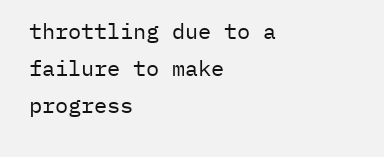throttling due to a failure to make progress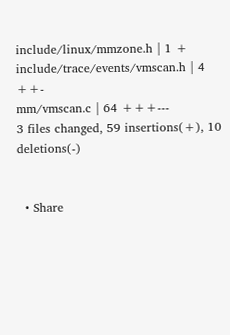include/linux/mmzone.h | 1 +
include/trace/events/vmscan.h | 4 ++-
mm/vmscan.c | 64 +++---
3 files changed, 59 insertions(+), 10 deletions(-)


  • Share